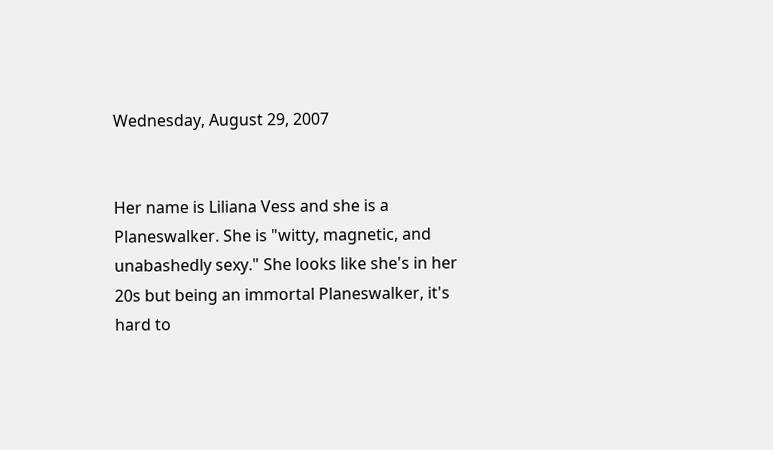Wednesday, August 29, 2007


Her name is Liliana Vess and she is a Planeswalker. She is "witty, magnetic, and unabashedly sexy." She looks like she's in her 20s but being an immortal Planeswalker, it's hard to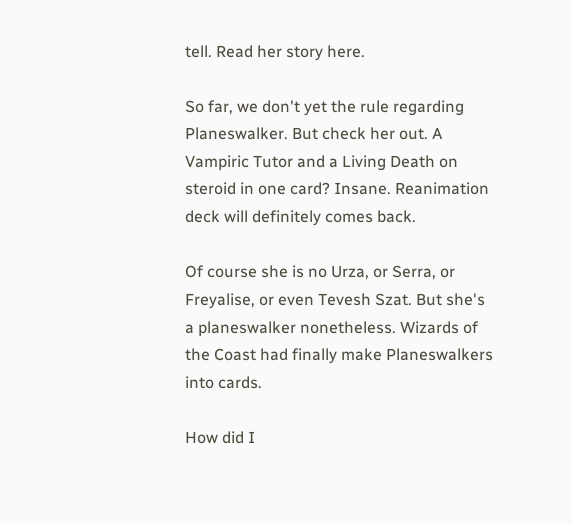tell. Read her story here.

So far, we don't yet the rule regarding Planeswalker. But check her out. A Vampiric Tutor and a Living Death on steroid in one card? Insane. Reanimation deck will definitely comes back.

Of course she is no Urza, or Serra, or Freyalise, or even Tevesh Szat. But she's a planeswalker nonetheless. Wizards of the Coast had finally make Planeswalkers into cards.

How did I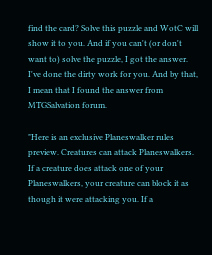find the card? Solve this puzzle and WotC will show it to you. And if you can't (or don't want to) solve the puzzle, I got the answer. I've done the dirty work for you. And by that, I mean that I found the answer from MTGSalvation forum.

"Here is an exclusive Planeswalker rules preview. Creatures can attack Planeswalkers. If a creature does attack one of your Planeswalkers, your creature can block it as though it were attacking you. If a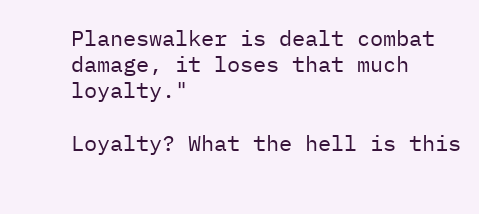Planeswalker is dealt combat damage, it loses that much loyalty."

Loyalty? What the hell is this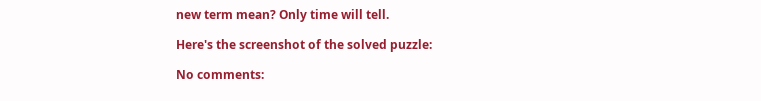new term mean? Only time will tell.

Here's the screenshot of the solved puzzle:

No comments: